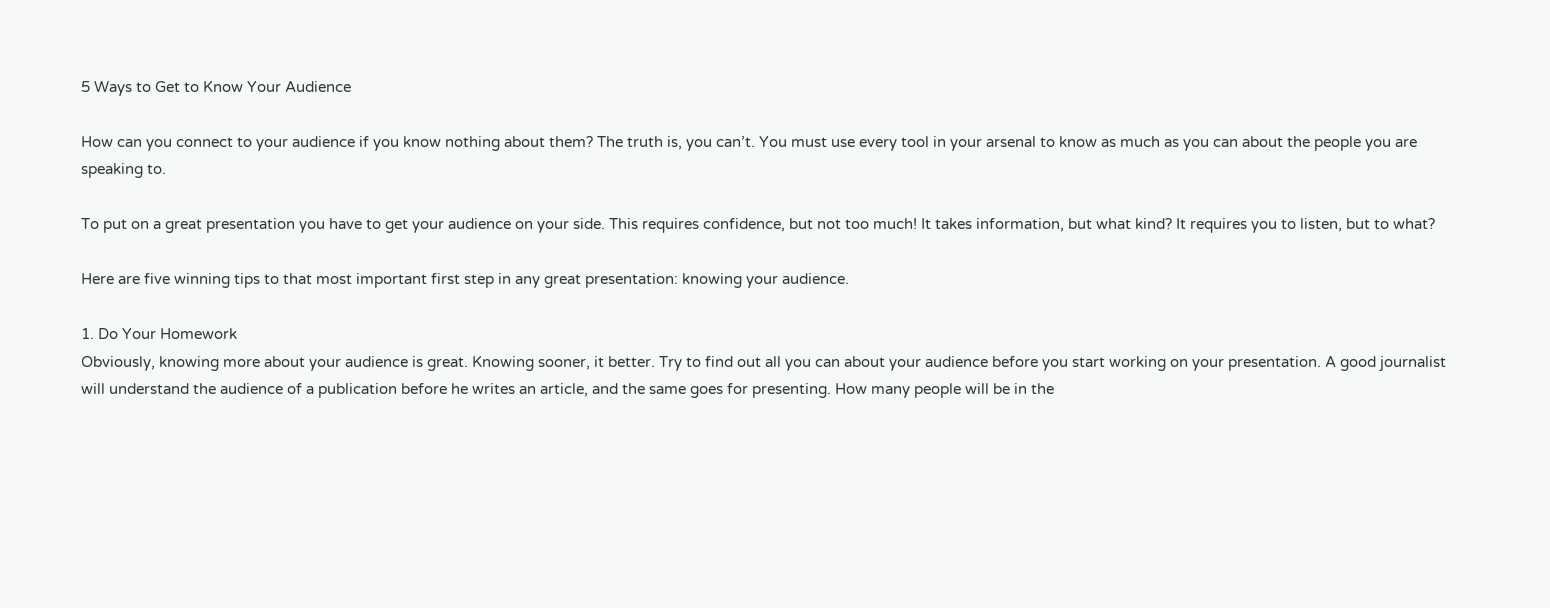5 Ways to Get to Know Your Audience

How can you connect to your audience if you know nothing about them? The truth is, you can’t. You must use every tool in your arsenal to know as much as you can about the people you are speaking to.

To put on a great presentation you have to get your audience on your side. This requires confidence, but not too much! It takes information, but what kind? It requires you to listen, but to what?

Here are five winning tips to that most important first step in any great presentation: knowing your audience.

1. Do Your Homework
Obviously, knowing more about your audience is great. Knowing sooner, it better. Try to find out all you can about your audience before you start working on your presentation. A good journalist will understand the audience of a publication before he writes an article, and the same goes for presenting. How many people will be in the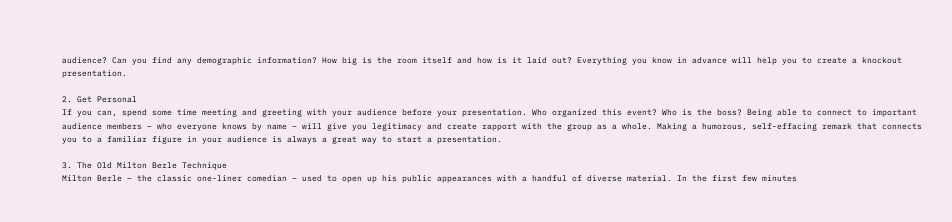audience? Can you find any demographic information? How big is the room itself and how is it laid out? Everything you know in advance will help you to create a knockout presentation.

2. Get Personal
If you can, spend some time meeting and greeting with your audience before your presentation. Who organized this event? Who is the boss? Being able to connect to important audience members – who everyone knows by name – will give you legitimacy and create rapport with the group as a whole. Making a humorous, self-effacing remark that connects you to a familiar figure in your audience is always a great way to start a presentation.

3. The Old Milton Berle Technique
Milton Berle – the classic one-liner comedian – used to open up his public appearances with a handful of diverse material. In the first few minutes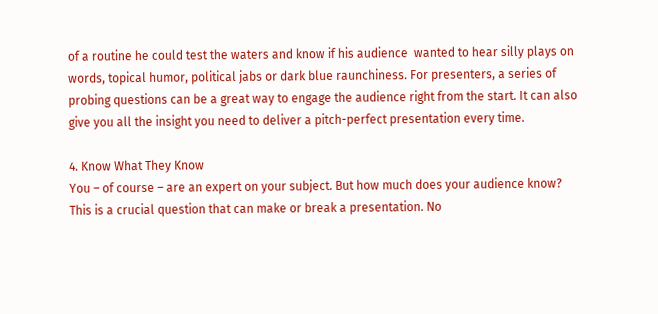of a routine he could test the waters and know if his audience  wanted to hear silly plays on words, topical humor, political jabs or dark blue raunchiness. For presenters, a series of probing questions can be a great way to engage the audience right from the start. It can also give you all the insight you need to deliver a pitch-perfect presentation every time.

4. Know What They Know
You – of course – are an expert on your subject. But how much does your audience know? This is a crucial question that can make or break a presentation. No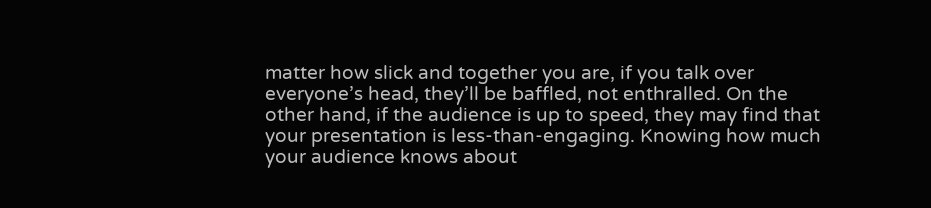matter how slick and together you are, if you talk over everyone’s head, they’ll be baffled, not enthralled. On the other hand, if the audience is up to speed, they may find that your presentation is less-than-engaging. Knowing how much your audience knows about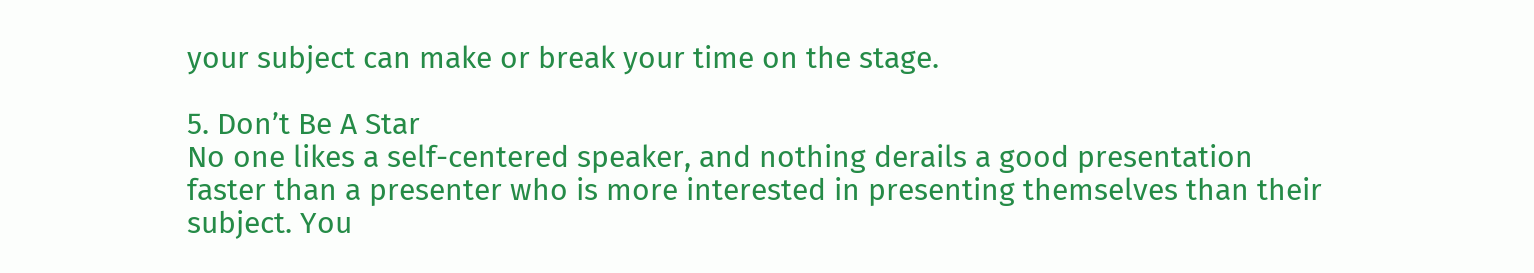your subject can make or break your time on the stage.

5. Don’t Be A Star
No one likes a self-centered speaker, and nothing derails a good presentation faster than a presenter who is more interested in presenting themselves than their subject. You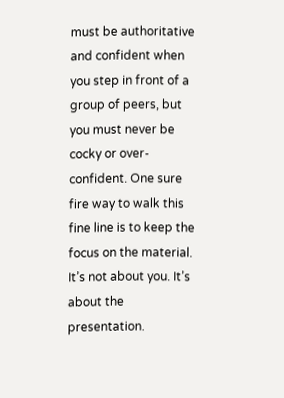must be authoritative and confident when you step in front of a group of peers, but you must never be cocky or over-confident. One sure fire way to walk this fine line is to keep the focus on the material. It’s not about you. It’s about the presentation.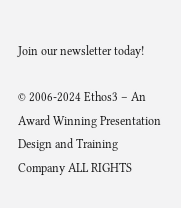Join our newsletter today!

© 2006-2024 Ethos3 – An Award Winning Presentation Design and Training Company ALL RIGHTS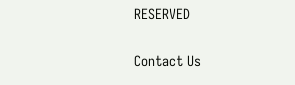RESERVED

Contact Us